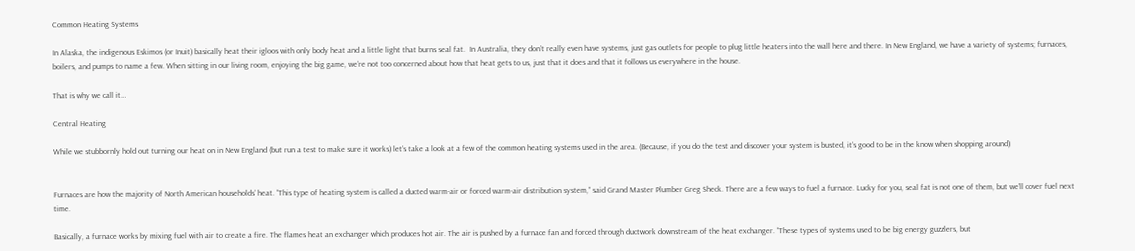Common Heating Systems

In Alaska, the indigenous Eskimos (or Inuit) basically heat their igloos with only body heat and a little light that burns seal fat.  In Australia, they don’t really even have systems, just gas outlets for people to plug little heaters into the wall here and there. In New England, we have a variety of systems; furnaces, boilers, and pumps to name a few. When sitting in our living room, enjoying the big game, we’re not too concerned about how that heat gets to us, just that it does and that it follows us everywhere in the house.

That is why we call it…

Central Heating

While we stubbornly hold out turning our heat on in New England (but run a test to make sure it works) let’s take a look at a few of the common heating systems used in the area. (Because, if you do the test and discover your system is busted, it’s good to be in the know when shopping around)


Furnaces are how the majority of North American households’ heat. “This type of heating system is called a ducted warm-air or forced warm-air distribution system,” said Grand Master Plumber Greg Sheck. There are a few ways to fuel a furnace. Lucky for you, seal fat is not one of them, but we’ll cover fuel next time.

Basically, a furnace works by mixing fuel with air to create a fire. The flames heat an exchanger which produces hot air. The air is pushed by a furnace fan and forced through ductwork downstream of the heat exchanger. “These types of systems used to be big energy guzzlers, but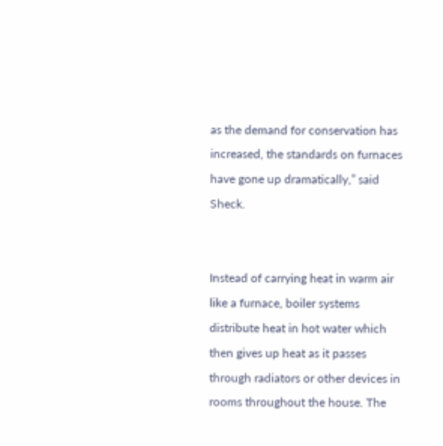as the demand for conservation has increased, the standards on furnaces have gone up dramatically,” said Sheck.


Instead of carrying heat in warm air like a furnace, boiler systems distribute heat in hot water which then gives up heat as it passes through radiators or other devices in rooms throughout the house. The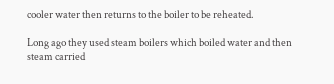cooler water then returns to the boiler to be reheated.

Long ago they used steam boilers which boiled water and then steam carried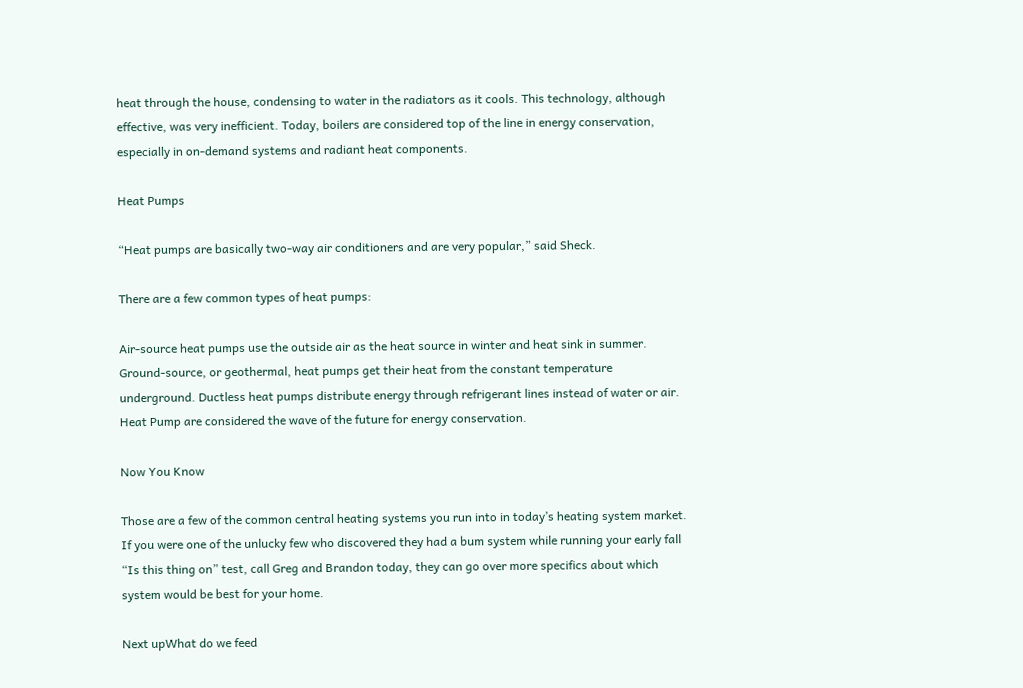heat through the house, condensing to water in the radiators as it cools. This technology, although effective, was very inefficient. Today, boilers are considered top of the line in energy conservation, especially in on-demand systems and radiant heat components.

Heat Pumps

“Heat pumps are basically two-way air conditioners and are very popular,” said Sheck.

There are a few common types of heat pumps:

Air-source heat pumps use the outside air as the heat source in winter and heat sink in summer. Ground-source, or geothermal, heat pumps get their heat from the constant temperature underground. Ductless heat pumps distribute energy through refrigerant lines instead of water or air. Heat Pump are considered the wave of the future for energy conservation.

Now You Know

Those are a few of the common central heating systems you run into in today’s heating system market. If you were one of the unlucky few who discovered they had a bum system while running your early fall “Is this thing on” test, call Greg and Brandon today, they can go over more specifics about which system would be best for your home.

Next upWhat do we feed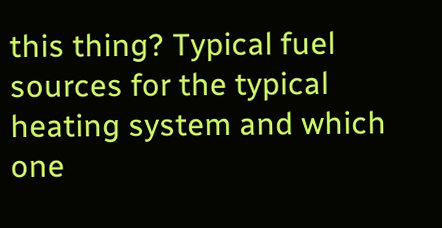this thing? Typical fuel sources for the typical heating system and which one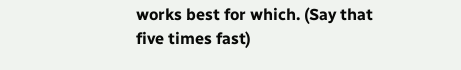works best for which. (Say that five times fast)